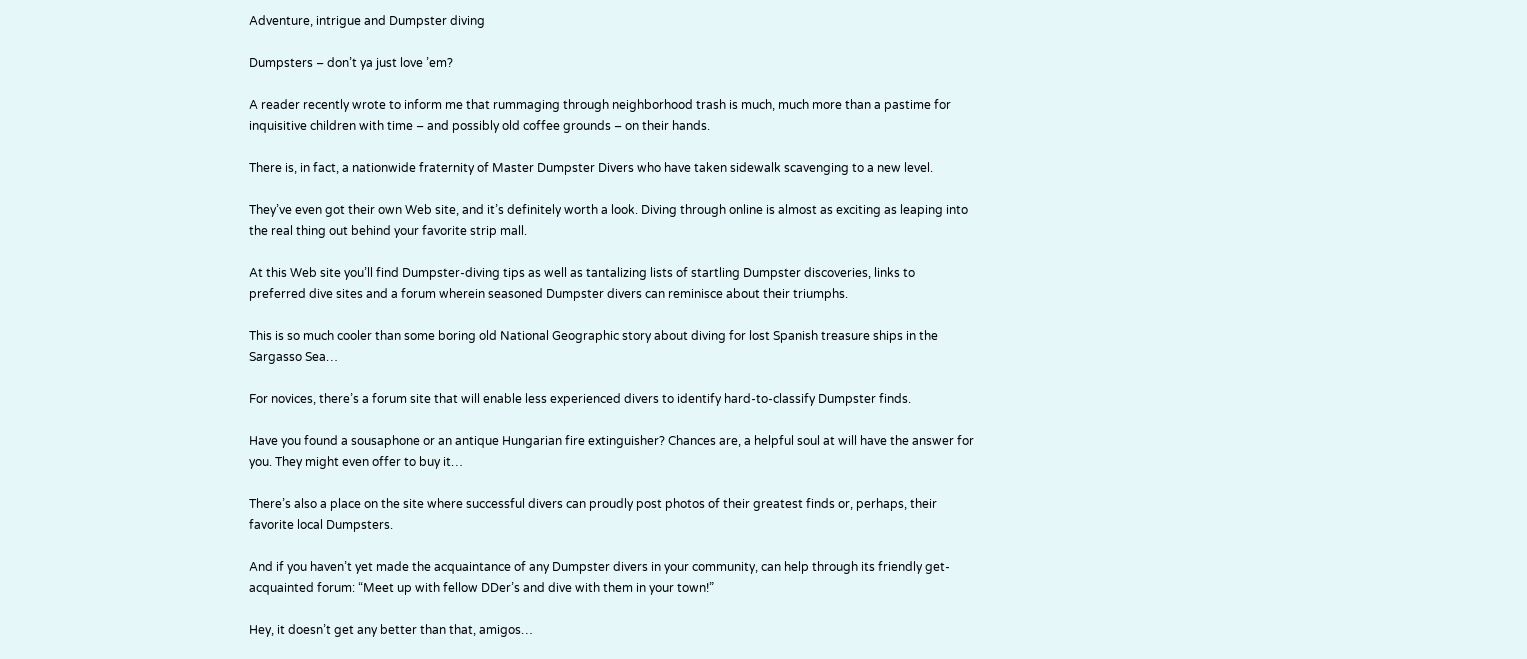Adventure, intrigue and Dumpster diving

Dumpsters – don’t ya just love ’em?

A reader recently wrote to inform me that rummaging through neighborhood trash is much, much more than a pastime for inquisitive children with time – and possibly old coffee grounds – on their hands.

There is, in fact, a nationwide fraternity of Master Dumpster Divers who have taken sidewalk scavenging to a new level.

They’ve even got their own Web site, and it’s definitely worth a look. Diving through online is almost as exciting as leaping into the real thing out behind your favorite strip mall.

At this Web site you’ll find Dumpster-diving tips as well as tantalizing lists of startling Dumpster discoveries, links to preferred dive sites and a forum wherein seasoned Dumpster divers can reminisce about their triumphs.

This is so much cooler than some boring old National Geographic story about diving for lost Spanish treasure ships in the Sargasso Sea…

For novices, there’s a forum site that will enable less experienced divers to identify hard-to-classify Dumpster finds.

Have you found a sousaphone or an antique Hungarian fire extinguisher? Chances are, a helpful soul at will have the answer for you. They might even offer to buy it…

There’s also a place on the site where successful divers can proudly post photos of their greatest finds or, perhaps, their favorite local Dumpsters.

And if you haven’t yet made the acquaintance of any Dumpster divers in your community, can help through its friendly get-acquainted forum: “Meet up with fellow DDer’s and dive with them in your town!”

Hey, it doesn’t get any better than that, amigos…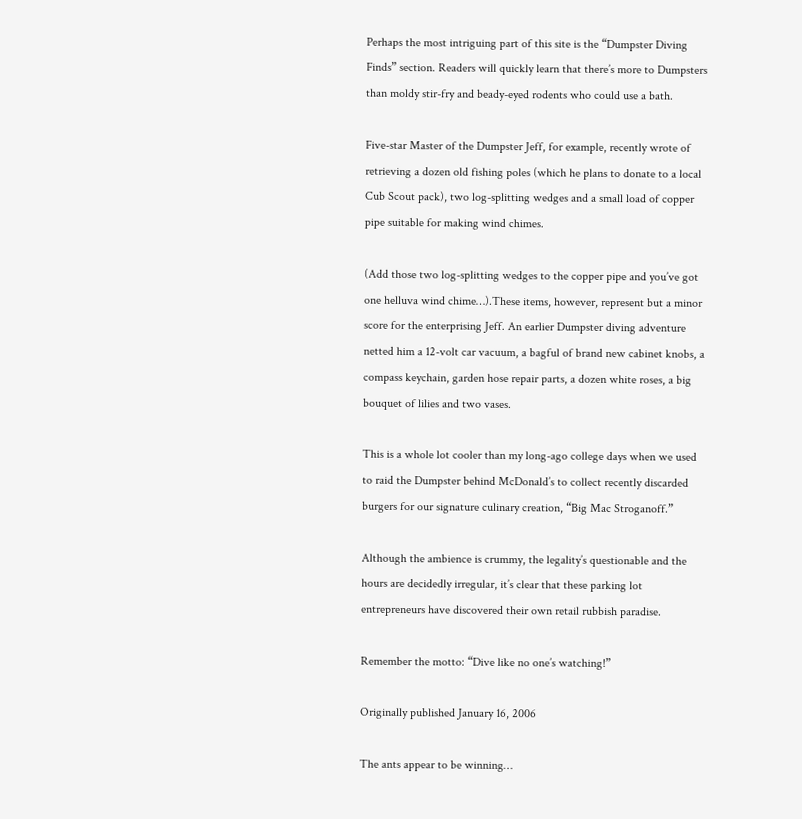Perhaps the most intriguing part of this site is the “Dumpster Diving Finds” section. Readers will quickly learn that there’s more to Dumpsters than moldy stir-fry and beady-eyed rodents who could use a bath.

Five-star Master of the Dumpster Jeff, for example, recently wrote of retrieving a dozen old fishing poles (which he plans to donate to a local Cub Scout pack), two log-splitting wedges and a small load of copper pipe suitable for making wind chimes.

(Add those two log-splitting wedges to the copper pipe and you’ve got one helluva wind chime…).These items, however, represent but a minor score for the enterprising Jeff. An earlier Dumpster diving adventure netted him a 12-volt car vacuum, a bagful of brand new cabinet knobs, a compass keychain, garden hose repair parts, a dozen white roses, a big bouquet of lilies and two vases.

This is a whole lot cooler than my long-ago college days when we used to raid the Dumpster behind McDonald’s to collect recently discarded burgers for our signature culinary creation, “Big Mac Stroganoff.”

Although the ambience is crummy, the legality’s questionable and the hours are decidedly irregular, it’s clear that these parking lot entrepreneurs have discovered their own retail rubbish paradise.

Remember the motto: “Dive like no one’s watching!”

Originally published January 16, 2006

The ants appear to be winning…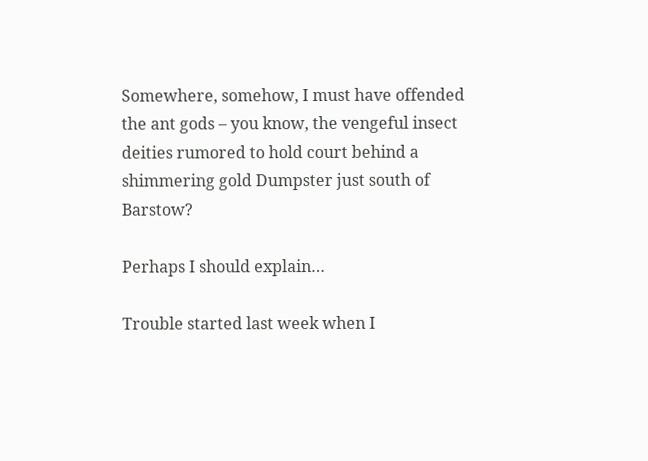Somewhere, somehow, I must have offended the ant gods – you know, the vengeful insect deities rumored to hold court behind a shimmering gold Dumpster just south of Barstow?

Perhaps I should explain…

Trouble started last week when I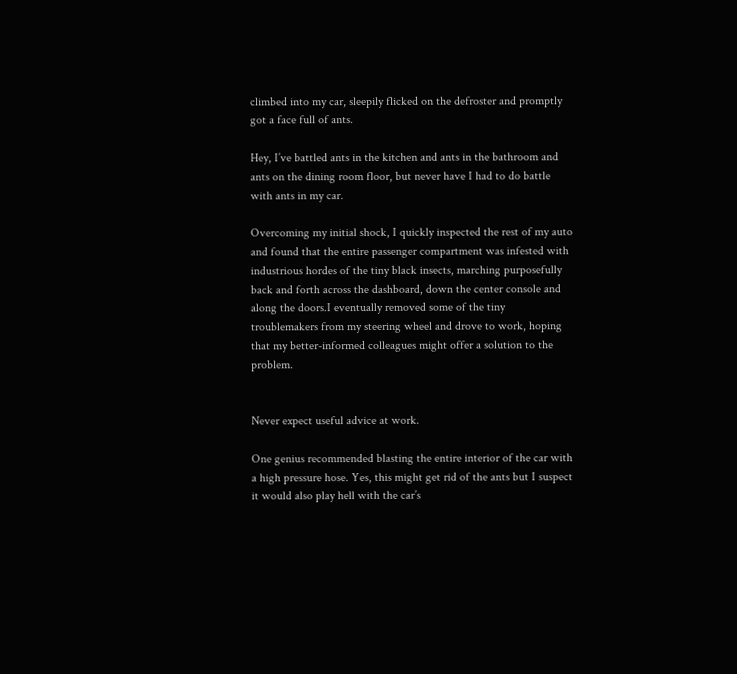climbed into my car, sleepily flicked on the defroster and promptly got a face full of ants.

Hey, I’ve battled ants in the kitchen and ants in the bathroom and ants on the dining room floor, but never have I had to do battle with ants in my car.

Overcoming my initial shock, I quickly inspected the rest of my auto and found that the entire passenger compartment was infested with industrious hordes of the tiny black insects, marching purposefully back and forth across the dashboard, down the center console and along the doors.I eventually removed some of the tiny troublemakers from my steering wheel and drove to work, hoping that my better-informed colleagues might offer a solution to the problem.


Never expect useful advice at work.

One genius recommended blasting the entire interior of the car with a high pressure hose. Yes, this might get rid of the ants but I suspect it would also play hell with the car’s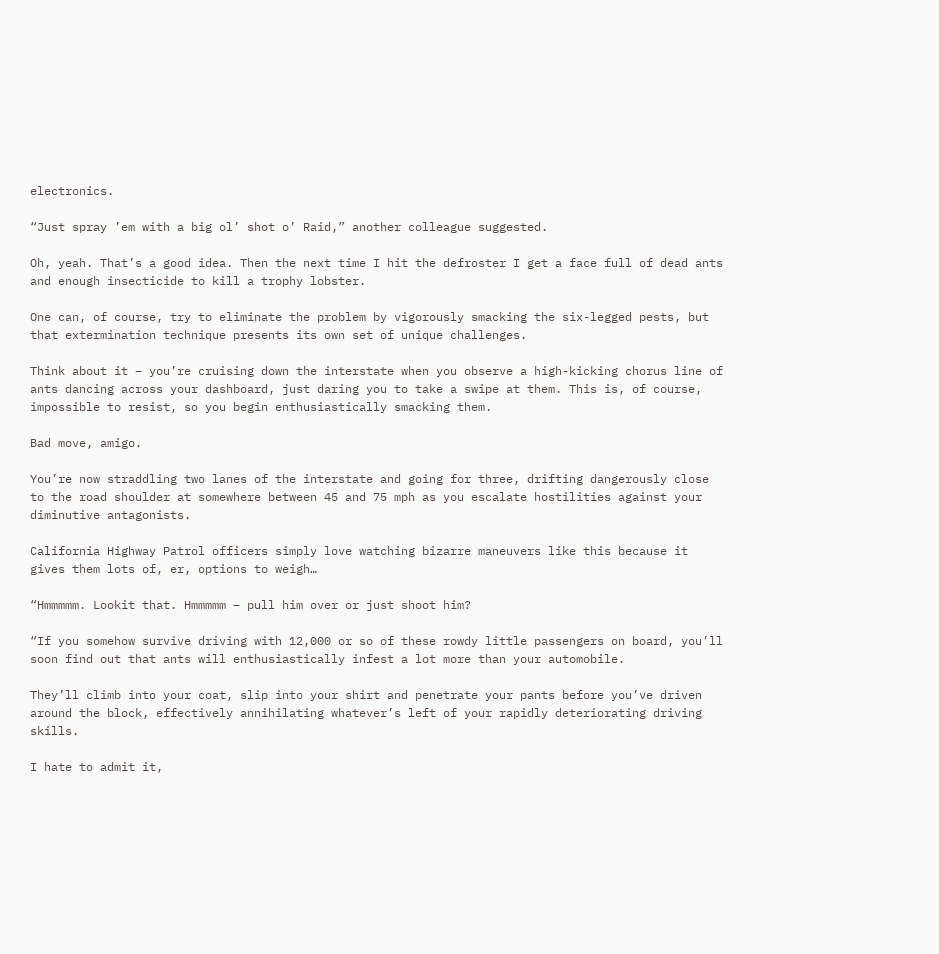electronics.

“Just spray ’em with a big ol’ shot o’ Raid,” another colleague suggested.

Oh, yeah. That’s a good idea. Then the next time I hit the defroster I get a face full of dead ants and enough insecticide to kill a trophy lobster.

One can, of course, try to eliminate the problem by vigorously smacking the six-legged pests, but that extermination technique presents its own set of unique challenges.

Think about it – you’re cruising down the interstate when you observe a high-kicking chorus line of ants dancing across your dashboard, just daring you to take a swipe at them. This is, of course, impossible to resist, so you begin enthusiastically smacking them.

Bad move, amigo.

You’re now straddling two lanes of the interstate and going for three, drifting dangerously close to the road shoulder at somewhere between 45 and 75 mph as you escalate hostilities against your diminutive antagonists.

California Highway Patrol officers simply love watching bizarre maneuvers like this because it gives them lots of, er, options to weigh…

“Hmmmmm. Lookit that. Hmmmmm – pull him over or just shoot him?

“If you somehow survive driving with 12,000 or so of these rowdy little passengers on board, you’ll soon find out that ants will enthusiastically infest a lot more than your automobile.

They’ll climb into your coat, slip into your shirt and penetrate your pants before you’ve driven around the block, effectively annihilating whatever’s left of your rapidly deteriorating driving skills.

I hate to admit it,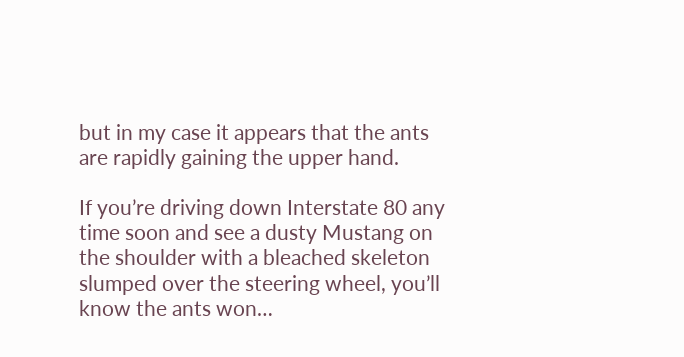but in my case it appears that the ants are rapidly gaining the upper hand.

If you’re driving down Interstate 80 any time soon and see a dusty Mustang on the shoulder with a bleached skeleton slumped over the steering wheel, you’ll know the ants won…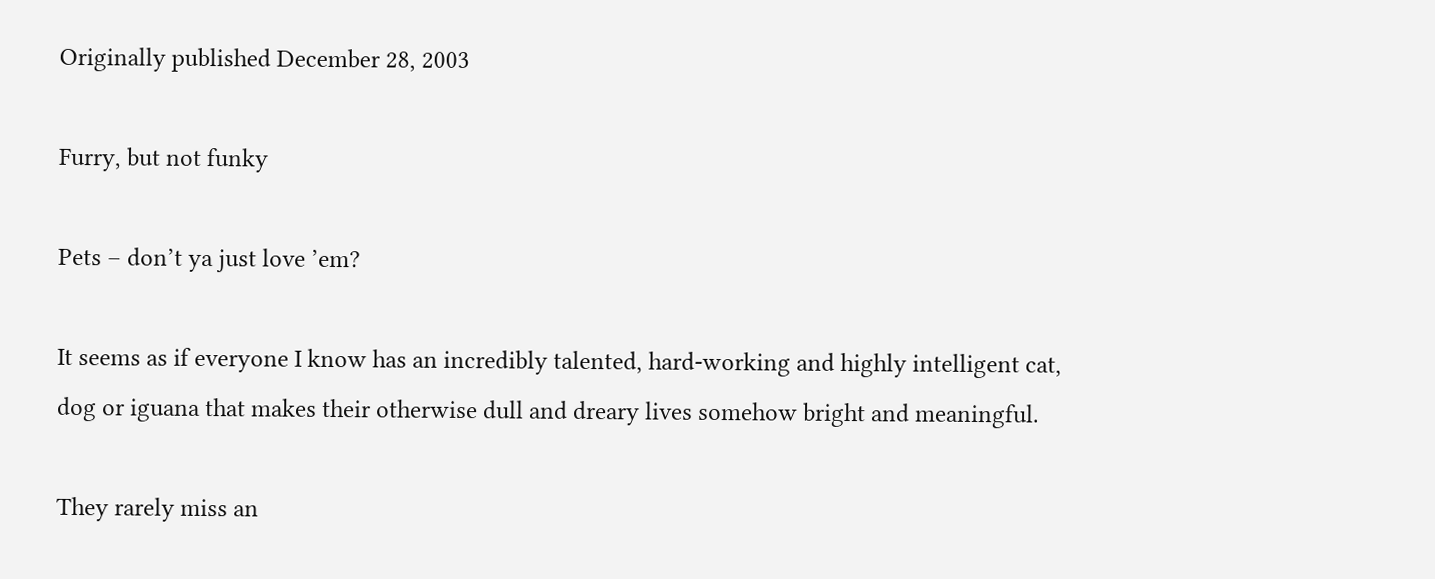Originally published December 28, 2003

Furry, but not funky

Pets – don’t ya just love ’em?

It seems as if everyone I know has an incredibly talented, hard-working and highly intelligent cat, dog or iguana that makes their otherwise dull and dreary lives somehow bright and meaningful.

They rarely miss an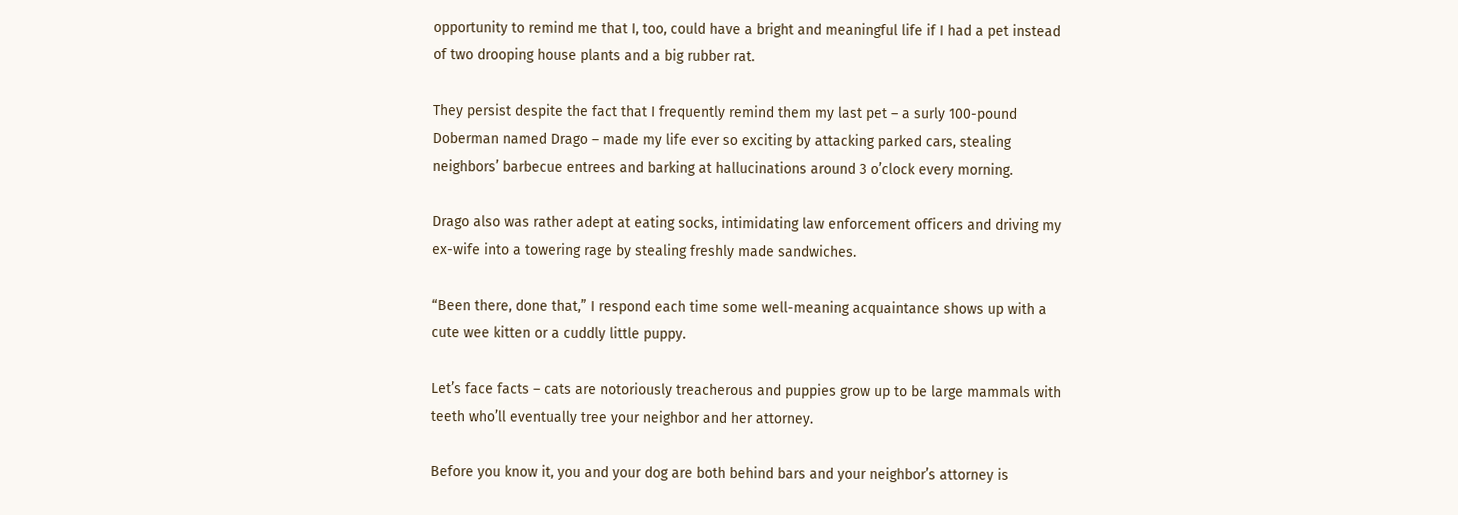opportunity to remind me that I, too, could have a bright and meaningful life if I had a pet instead of two drooping house plants and a big rubber rat.

They persist despite the fact that I frequently remind them my last pet – a surly 100-pound Doberman named Drago – made my life ever so exciting by attacking parked cars, stealing neighbors’ barbecue entrees and barking at hallucinations around 3 o’clock every morning.

Drago also was rather adept at eating socks, intimidating law enforcement officers and driving my ex-wife into a towering rage by stealing freshly made sandwiches.

“Been there, done that,” I respond each time some well-meaning acquaintance shows up with a cute wee kitten or a cuddly little puppy.

Let’s face facts – cats are notoriously treacherous and puppies grow up to be large mammals with teeth who’ll eventually tree your neighbor and her attorney.

Before you know it, you and your dog are both behind bars and your neighbor’s attorney is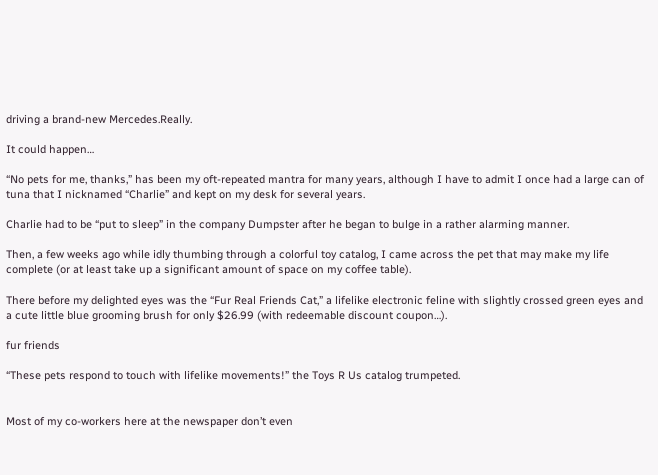driving a brand-new Mercedes.Really.

It could happen…

“No pets for me, thanks,” has been my oft-repeated mantra for many years, although I have to admit I once had a large can of tuna that I nicknamed “Charlie” and kept on my desk for several years.

Charlie had to be “put to sleep” in the company Dumpster after he began to bulge in a rather alarming manner.

Then, a few weeks ago while idly thumbing through a colorful toy catalog, I came across the pet that may make my life complete (or at least take up a significant amount of space on my coffee table).

There before my delighted eyes was the “Fur Real Friends Cat,” a lifelike electronic feline with slightly crossed green eyes and a cute little blue grooming brush for only $26.99 (with redeemable discount coupon…).

fur friends

“These pets respond to touch with lifelike movements!” the Toys R Us catalog trumpeted.


Most of my co-workers here at the newspaper don’t even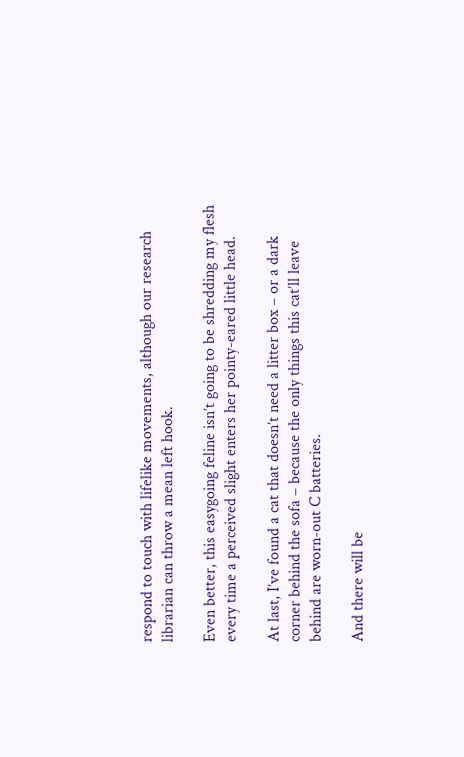respond to touch with lifelike movements, although our research librarian can throw a mean left hook.

Even better, this easygoing feline isn’t going to be shredding my flesh every time a perceived slight enters her pointy-eared little head.

At last, I’ve found a cat that doesn’t need a litter box – or a dark corner behind the sofa – because the only things this cat’ll leave behind are worn-out C batteries.

And there will be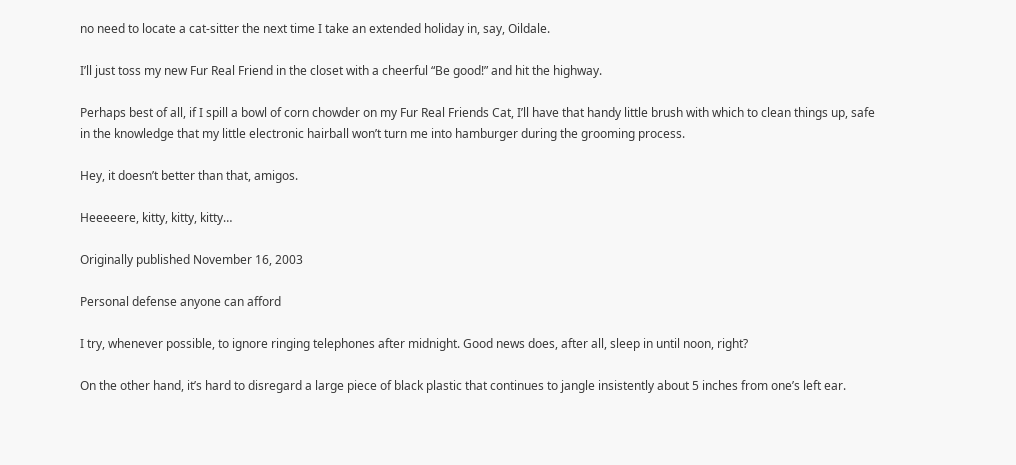no need to locate a cat-sitter the next time I take an extended holiday in, say, Oildale.

I’ll just toss my new Fur Real Friend in the closet with a cheerful “Be good!” and hit the highway.

Perhaps best of all, if I spill a bowl of corn chowder on my Fur Real Friends Cat, I’ll have that handy little brush with which to clean things up, safe in the knowledge that my little electronic hairball won’t turn me into hamburger during the grooming process.

Hey, it doesn’t better than that, amigos.

Heeeeere, kitty, kitty, kitty…

Originally published November 16, 2003

Personal defense anyone can afford

I try, whenever possible, to ignore ringing telephones after midnight. Good news does, after all, sleep in until noon, right?

On the other hand, it’s hard to disregard a large piece of black plastic that continues to jangle insistently about 5 inches from one’s left ear.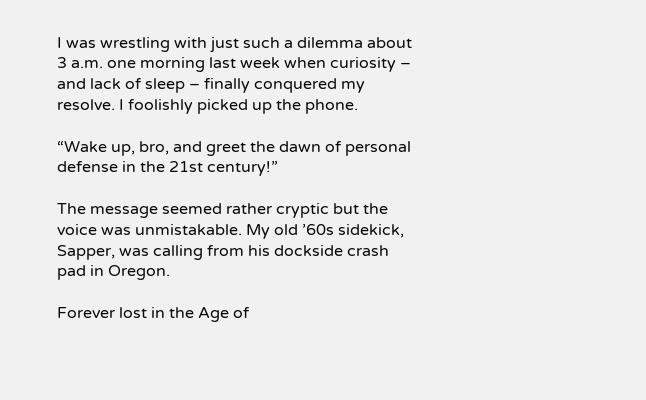I was wrestling with just such a dilemma about 3 a.m. one morning last week when curiosity – and lack of sleep – finally conquered my resolve. I foolishly picked up the phone.

“Wake up, bro, and greet the dawn of personal defense in the 21st century!”

The message seemed rather cryptic but the voice was unmistakable. My old ’60s sidekick, Sapper, was calling from his dockside crash pad in Oregon.

Forever lost in the Age of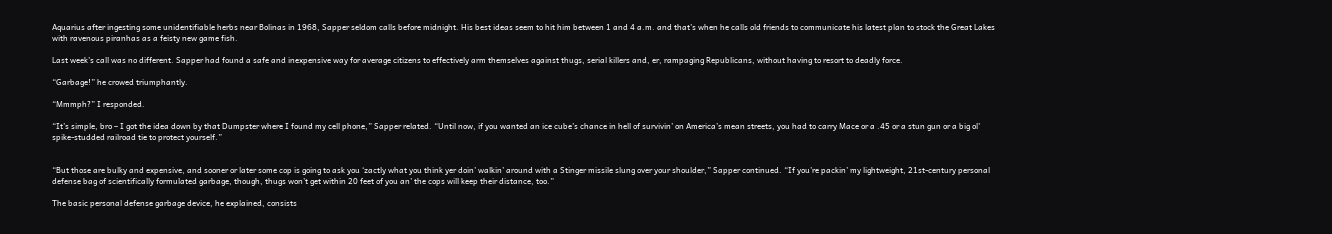Aquarius after ingesting some unidentifiable herbs near Bolinas in 1968, Sapper seldom calls before midnight. His best ideas seem to hit him between 1 and 4 a.m. and that’s when he calls old friends to communicate his latest plan to stock the Great Lakes with ravenous piranhas as a feisty new game fish.

Last week’s call was no different. Sapper had found a safe and inexpensive way for average citizens to effectively arm themselves against thugs, serial killers and, er, rampaging Republicans, without having to resort to deadly force.

“Garbage!” he crowed triumphantly.

“Mmmph?” I responded.

“It’s simple, bro – I got the idea down by that Dumpster where I found my cell phone,” Sapper related. “Until now, if you wanted an ice cube’s chance in hell of survivin’ on America’s mean streets, you had to carry Mace or a .45 or a stun gun or a big ol’ spike-studded railroad tie to protect yourself.”


“But those are bulky and expensive, and sooner or later some cop is going to ask you ‘zactly what you think yer doin’ walkin’ around with a Stinger missile slung over your shoulder,” Sapper continued. “If you’re packin’ my lightweight, 21st-century personal defense bag of scientifically formulated garbage, though, thugs won’t get within 20 feet of you an’ the cops will keep their distance, too.”

The basic personal defense garbage device, he explained, consists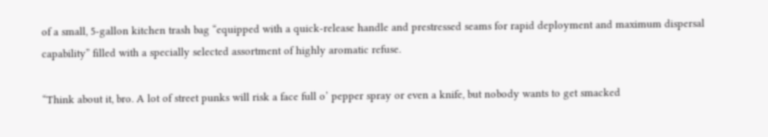of a small, 5-gallon kitchen trash bag “equipped with a quick-release handle and prestressed seams for rapid deployment and maximum dispersal capability” filled with a specially selected assortment of highly aromatic refuse.

“Think about it, bro. A lot of street punks will risk a face full o’ pepper spray or even a knife, but nobody wants to get smacked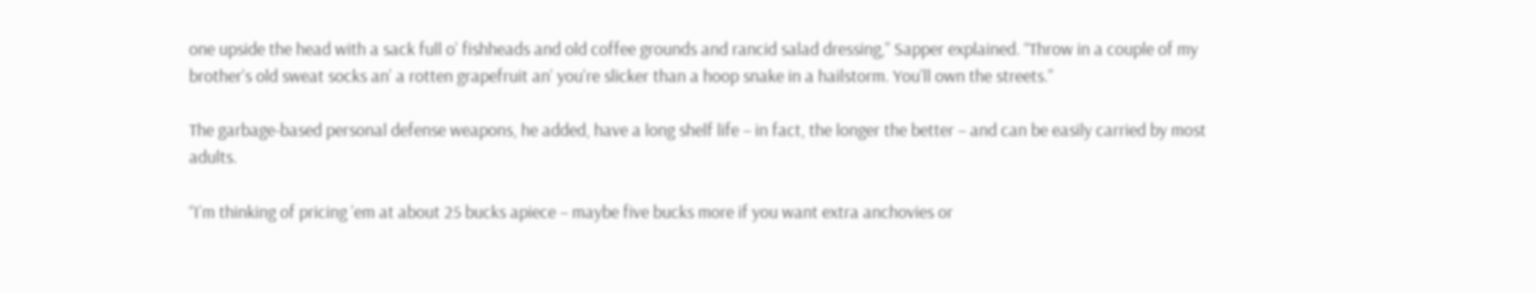one upside the head with a sack full o’ fishheads and old coffee grounds and rancid salad dressing,” Sapper explained. “Throw in a couple of my brother’s old sweat socks an’ a rotten grapefruit an’ you’re slicker than a hoop snake in a hailstorm. You’ll own the streets.”

The garbage-based personal defense weapons, he added, have a long shelf life – in fact, the longer the better – and can be easily carried by most adults.

“I’m thinking of pricing ’em at about 25 bucks apiece – maybe five bucks more if you want extra anchovies or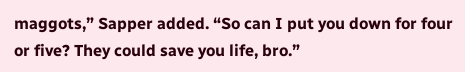maggots,” Sapper added. “So can I put you down for four or five? They could save you life, bro.”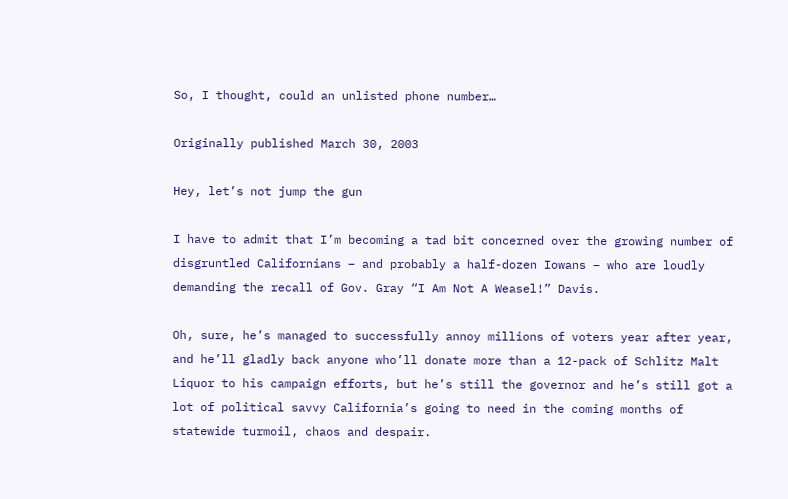So, I thought, could an unlisted phone number…

Originally published March 30, 2003

Hey, let’s not jump the gun

I have to admit that I’m becoming a tad bit concerned over the growing number of disgruntled Californians – and probably a half-dozen Iowans – who are loudly demanding the recall of Gov. Gray “I Am Not A Weasel!” Davis.

Oh, sure, he’s managed to successfully annoy millions of voters year after year, and he’ll gladly back anyone who’ll donate more than a 12-pack of Schlitz Malt Liquor to his campaign efforts, but he’s still the governor and he’s still got a lot of political savvy California’s going to need in the coming months of statewide turmoil, chaos and despair.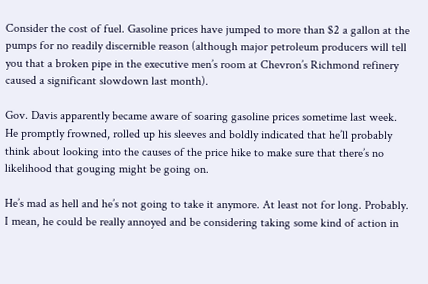Consider the cost of fuel. Gasoline prices have jumped to more than $2 a gallon at the pumps for no readily discernible reason (although major petroleum producers will tell you that a broken pipe in the executive men’s room at Chevron’s Richmond refinery caused a significant slowdown last month).

Gov. Davis apparently became aware of soaring gasoline prices sometime last week. He promptly frowned, rolled up his sleeves and boldly indicated that he’ll probably think about looking into the causes of the price hike to make sure that there’s no likelihood that gouging might be going on.

He’s mad as hell and he’s not going to take it anymore. At least not for long. Probably. I mean, he could be really annoyed and be considering taking some kind of action in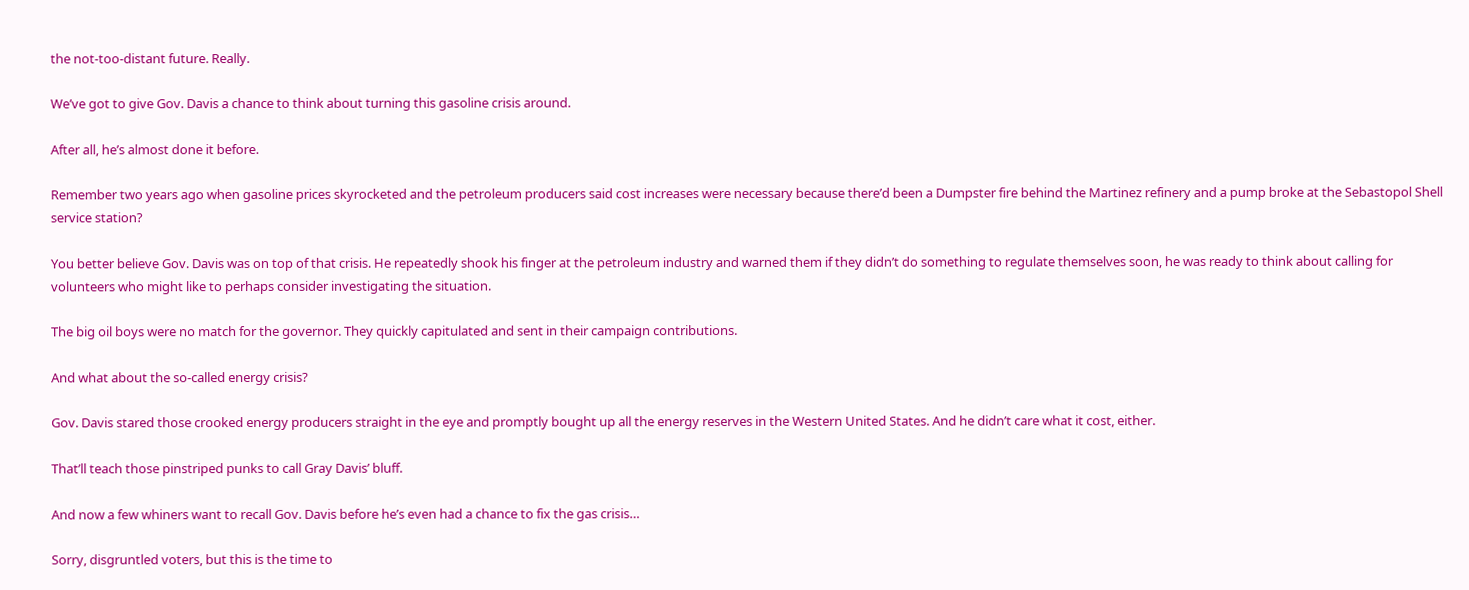the not-too-distant future. Really.

We’ve got to give Gov. Davis a chance to think about turning this gasoline crisis around.

After all, he’s almost done it before.

Remember two years ago when gasoline prices skyrocketed and the petroleum producers said cost increases were necessary because there’d been a Dumpster fire behind the Martinez refinery and a pump broke at the Sebastopol Shell service station?

You better believe Gov. Davis was on top of that crisis. He repeatedly shook his finger at the petroleum industry and warned them if they didn’t do something to regulate themselves soon, he was ready to think about calling for volunteers who might like to perhaps consider investigating the situation.

The big oil boys were no match for the governor. They quickly capitulated and sent in their campaign contributions.

And what about the so-called energy crisis?

Gov. Davis stared those crooked energy producers straight in the eye and promptly bought up all the energy reserves in the Western United States. And he didn’t care what it cost, either.

That’ll teach those pinstriped punks to call Gray Davis’ bluff.

And now a few whiners want to recall Gov. Davis before he’s even had a chance to fix the gas crisis…

Sorry, disgruntled voters, but this is the time to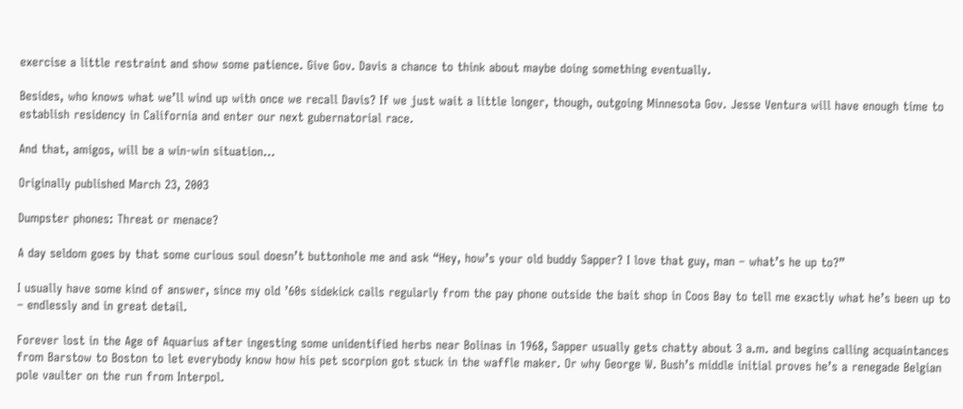exercise a little restraint and show some patience. Give Gov. Davis a chance to think about maybe doing something eventually.

Besides, who knows what we’ll wind up with once we recall Davis? If we just wait a little longer, though, outgoing Minnesota Gov. Jesse Ventura will have enough time to establish residency in California and enter our next gubernatorial race.

And that, amigos, will be a win-win situation…

Originally published March 23, 2003

Dumpster phones: Threat or menace?

A day seldom goes by that some curious soul doesn’t buttonhole me and ask “Hey, how’s your old buddy Sapper? I love that guy, man – what’s he up to?”

I usually have some kind of answer, since my old ’60s sidekick calls regularly from the pay phone outside the bait shop in Coos Bay to tell me exactly what he’s been up to – endlessly and in great detail.

Forever lost in the Age of Aquarius after ingesting some unidentified herbs near Bolinas in 1968, Sapper usually gets chatty about 3 a.m. and begins calling acquaintances from Barstow to Boston to let everybody know how his pet scorpion got stuck in the waffle maker. Or why George W. Bush’s middle initial proves he’s a renegade Belgian pole vaulter on the run from Interpol.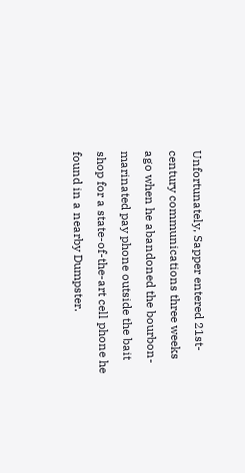Unfortunately, Sapper entered 21st-century communications three weeks ago when he abandoned the bourbon-marinated pay phone outside the bait shop for a state-of-the-art cell phone he found in a nearby Dumpster.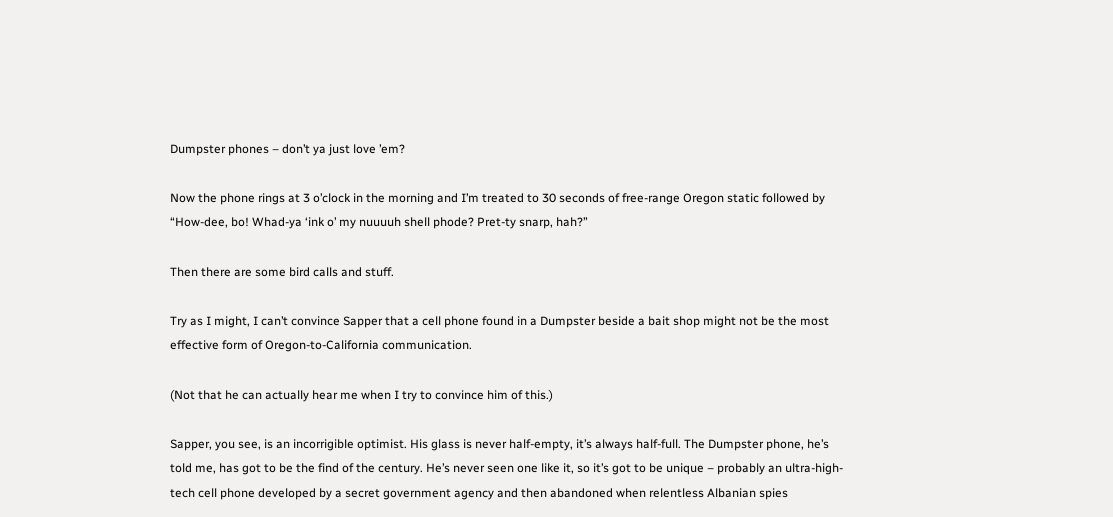Dumpster phones – don’t ya just love ’em?

Now the phone rings at 3 o’clock in the morning and I’m treated to 30 seconds of free-range Oregon static followed by “How-dee, bo! Whad-ya ‘ink o’ my nuuuuh shell phode? Pret-ty snarp, hah?”

Then there are some bird calls and stuff.

Try as I might, I can’t convince Sapper that a cell phone found in a Dumpster beside a bait shop might not be the most effective form of Oregon-to-California communication.

(Not that he can actually hear me when I try to convince him of this.)

Sapper, you see, is an incorrigible optimist. His glass is never half-empty, it’s always half-full. The Dumpster phone, he’s told me, has got to be the find of the century. He’s never seen one like it, so it’s got to be unique – probably an ultra-high-tech cell phone developed by a secret government agency and then abandoned when relentless Albanian spies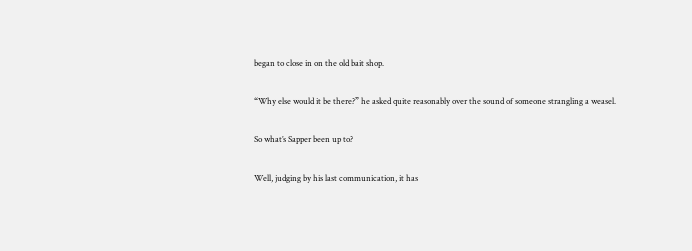began to close in on the old bait shop.

“Why else would it be there?” he asked quite reasonably over the sound of someone strangling a weasel.

So what’s Sapper been up to?

Well, judging by his last communication, it has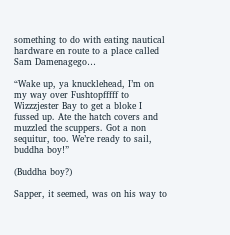something to do with eating nautical hardware en route to a place called Sam Damenagego…

“Wake up, ya knucklehead, I’m on my way over Fushtopfffff to Wizzzjester Bay to get a bloke I fussed up. Ate the hatch covers and muzzled the scuppers. Got a non sequitur, too. We’re ready to sail, buddha boy!”

(Buddha boy?)

Sapper, it seemed, was on his way to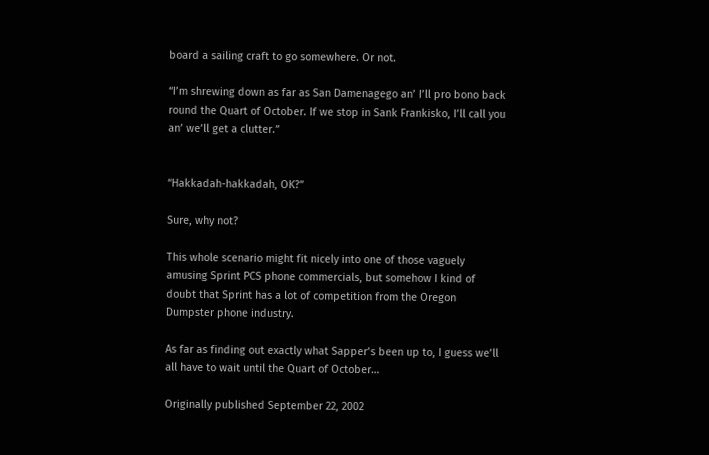board a sailing craft to go somewhere. Or not.

“I’m shrewing down as far as San Damenagego an’ I’ll pro bono back round the Quart of October. If we stop in Sank Frankisko, I’ll call you an’ we’ll get a clutter.”


“Hakkadah-hakkadah, OK?”

Sure, why not?

This whole scenario might fit nicely into one of those vaguely amusing Sprint PCS phone commercials, but somehow I kind of doubt that Sprint has a lot of competition from the Oregon Dumpster phone industry.

As far as finding out exactly what Sapper’s been up to, I guess we’ll all have to wait until the Quart of October…

Originally published September 22, 2002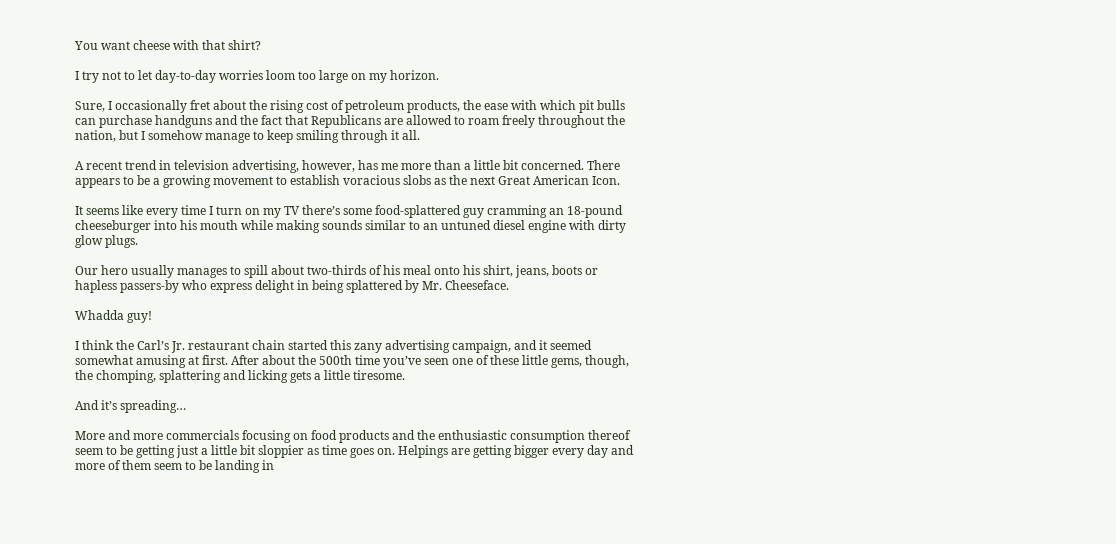You want cheese with that shirt?

I try not to let day-to-day worries loom too large on my horizon.

Sure, I occasionally fret about the rising cost of petroleum products, the ease with which pit bulls can purchase handguns and the fact that Republicans are allowed to roam freely throughout the nation, but I somehow manage to keep smiling through it all.

A recent trend in television advertising, however, has me more than a little bit concerned. There appears to be a growing movement to establish voracious slobs as the next Great American Icon.

It seems like every time I turn on my TV there’s some food-splattered guy cramming an 18-pound cheeseburger into his mouth while making sounds similar to an untuned diesel engine with dirty glow plugs.

Our hero usually manages to spill about two-thirds of his meal onto his shirt, jeans, boots or hapless passers-by who express delight in being splattered by Mr. Cheeseface.

Whadda guy!

I think the Carl’s Jr. restaurant chain started this zany advertising campaign, and it seemed somewhat amusing at first. After about the 500th time you’ve seen one of these little gems, though, the chomping, splattering and licking gets a little tiresome.

And it’s spreading…

More and more commercials focusing on food products and the enthusiastic consumption thereof seem to be getting just a little bit sloppier as time goes on. Helpings are getting bigger every day and more of them seem to be landing in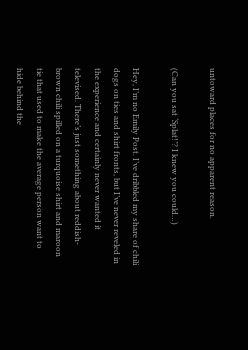untoward places for no apparent reason.

(Can you sat ‘Splat!’? I knew you could…)

Hey, I’m no Emily Post. I’ve dribbled my share of chili dogs on ties and shirt fronts, but I’ve never reveled in the experience and certainly never wanted it televised. There’s just something about reddish-brown chili spilled on a turquoise shirt and maroon tie that used to make the average person want to hide behind the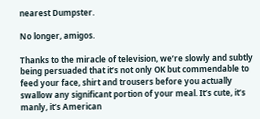nearest Dumpster.

No longer, amigos.

Thanks to the miracle of television, we’re slowly and subtly being persuaded that it’s not only OK but commendable to feed your face, shirt and trousers before you actually swallow any significant portion of your meal. It’s cute, it’s manly, it’s American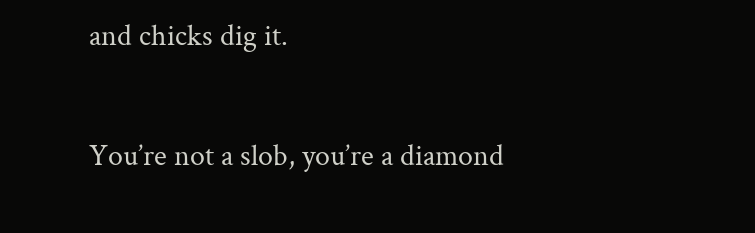and chicks dig it.

You’re not a slob, you’re a diamond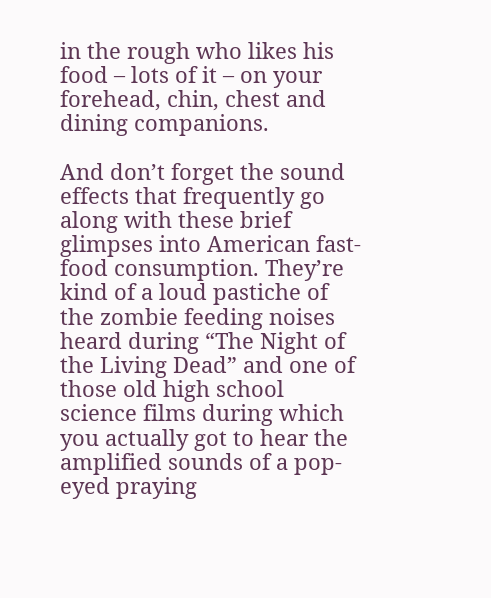in the rough who likes his food – lots of it – on your forehead, chin, chest and dining companions.

And don’t forget the sound effects that frequently go along with these brief glimpses into American fast-food consumption. They’re kind of a loud pastiche of the zombie feeding noises heard during “The Night of the Living Dead” and one of those old high school science films during which you actually got to hear the amplified sounds of a pop-eyed praying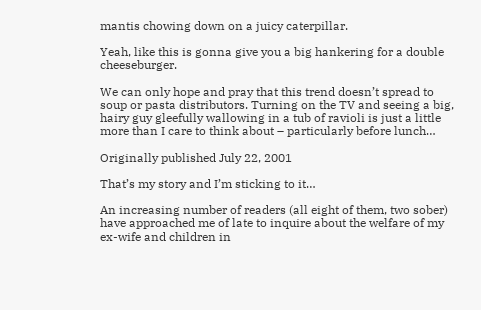mantis chowing down on a juicy caterpillar.

Yeah, like this is gonna give you a big hankering for a double cheeseburger.

We can only hope and pray that this trend doesn’t spread to soup or pasta distributors. Turning on the TV and seeing a big, hairy guy gleefully wallowing in a tub of ravioli is just a little more than I care to think about – particularly before lunch…

Originally published July 22, 2001

That’s my story and I’m sticking to it…

An increasing number of readers (all eight of them, two sober) have approached me of late to inquire about the welfare of my ex-wife and children in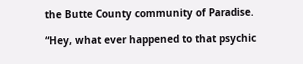the Butte County community of Paradise.

“Hey, what ever happened to that psychic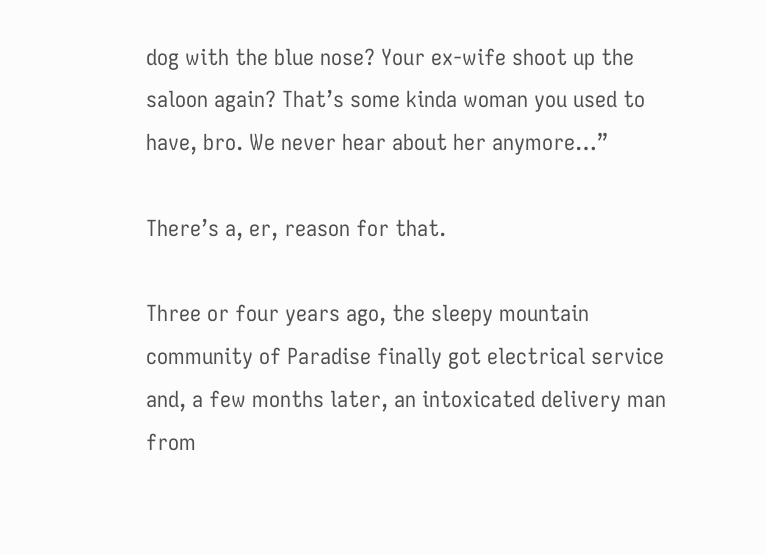dog with the blue nose? Your ex-wife shoot up the saloon again? That’s some kinda woman you used to have, bro. We never hear about her anymore…”

There’s a, er, reason for that.

Three or four years ago, the sleepy mountain community of Paradise finally got electrical service and, a few months later, an intoxicated delivery man from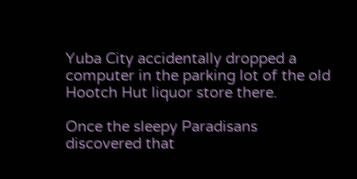Yuba City accidentally dropped a computer in the parking lot of the old Hootch Hut liquor store there.

Once the sleepy Paradisans discovered that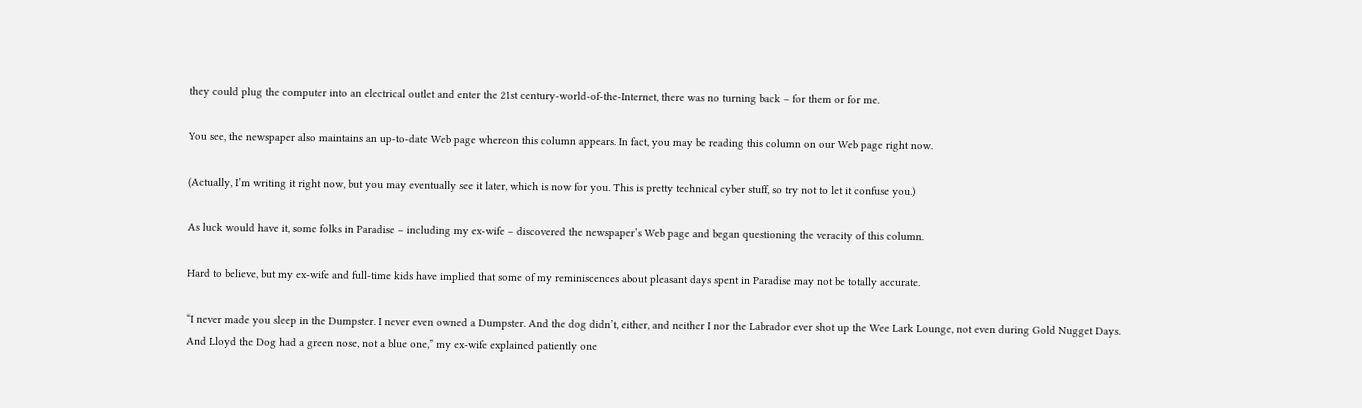they could plug the computer into an electrical outlet and enter the 21st century-world-of-the-Internet, there was no turning back – for them or for me.

You see, the newspaper also maintains an up-to-date Web page whereon this column appears. In fact, you may be reading this column on our Web page right now.

(Actually, I’m writing it right now, but you may eventually see it later, which is now for you. This is pretty technical cyber stuff, so try not to let it confuse you.)

As luck would have it, some folks in Paradise – including my ex-wife – discovered the newspaper’s Web page and began questioning the veracity of this column.

Hard to believe, but my ex-wife and full-time kids have implied that some of my reminiscences about pleasant days spent in Paradise may not be totally accurate.

“I never made you sleep in the Dumpster. I never even owned a Dumpster. And the dog didn’t, either, and neither I nor the Labrador ever shot up the Wee Lark Lounge, not even during Gold Nugget Days. And Lloyd the Dog had a green nose, not a blue one,” my ex-wife explained patiently one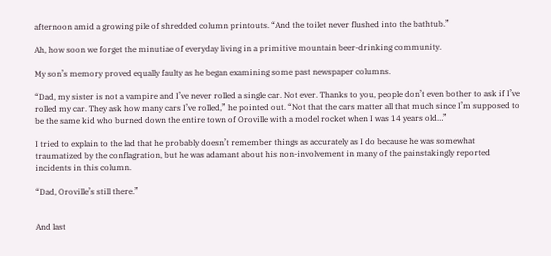afternoon amid a growing pile of shredded column printouts. “And the toilet never flushed into the bathtub.”

Ah, how soon we forget the minutiae of everyday living in a primitive mountain beer-drinking community.

My son’s memory proved equally faulty as he began examining some past newspaper columns.

“Dad, my sister is not a vampire and I’ve never rolled a single car. Not ever. Thanks to you, people don’t even bother to ask if I’ve rolled my car. They ask how many cars I’ve rolled,” he pointed out. “Not that the cars matter all that much since I’m supposed to be the same kid who burned down the entire town of Oroville with a model rocket when I was 14 years old…”

I tried to explain to the lad that he probably doesn’t remember things as accurately as I do because he was somewhat traumatized by the conflagration, but he was adamant about his non-involvement in many of the painstakingly reported incidents in this column.

“Dad, Oroville’s still there.”


And last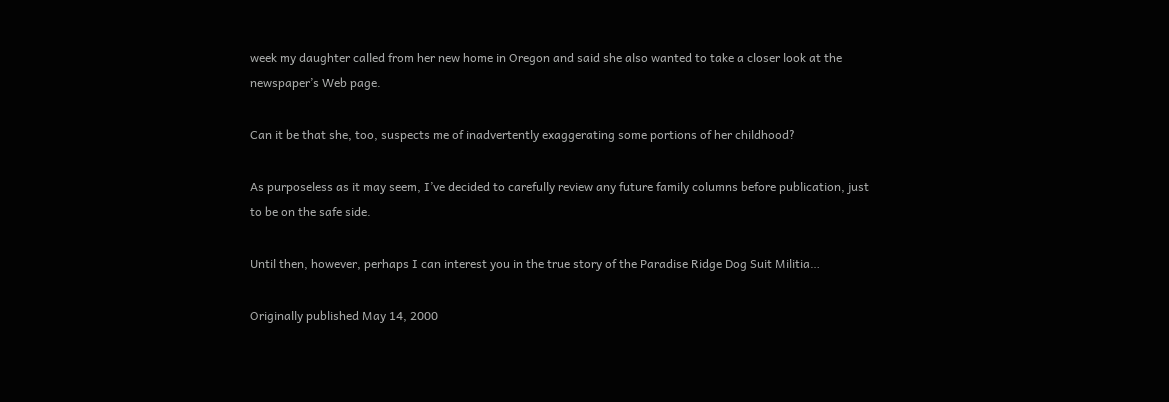week my daughter called from her new home in Oregon and said she also wanted to take a closer look at the newspaper’s Web page.

Can it be that she, too, suspects me of inadvertently exaggerating some portions of her childhood?

As purposeless as it may seem, I’ve decided to carefully review any future family columns before publication, just to be on the safe side.

Until then, however, perhaps I can interest you in the true story of the Paradise Ridge Dog Suit Militia…

Originally published May 14, 2000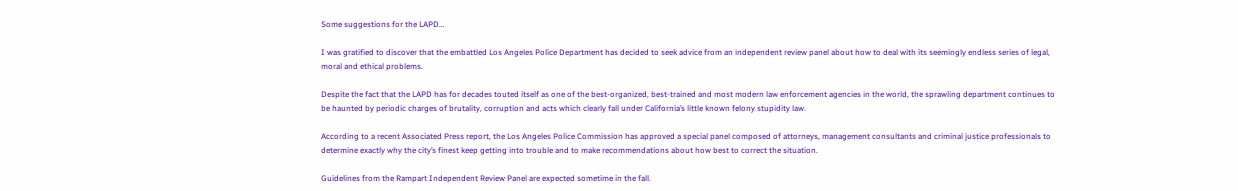Some suggestions for the LAPD…

I was gratified to discover that the embattled Los Angeles Police Department has decided to seek advice from an independent review panel about how to deal with its seemingly endless series of legal, moral and ethical problems.

Despite the fact that the LAPD has for decades touted itself as one of the best-organized, best-trained and most modern law enforcement agencies in the world, the sprawling department continues to be haunted by periodic charges of brutality, corruption and acts which clearly fall under California’s little known felony stupidity law.

According to a recent Associated Press report, the Los Angeles Police Commission has approved a special panel composed of attorneys, management consultants and criminal justice professionals to determine exactly why the city’s finest keep getting into trouble and to make recommendations about how best to correct the situation.

Guidelines from the Rampart Independent Review Panel are expected sometime in the fall.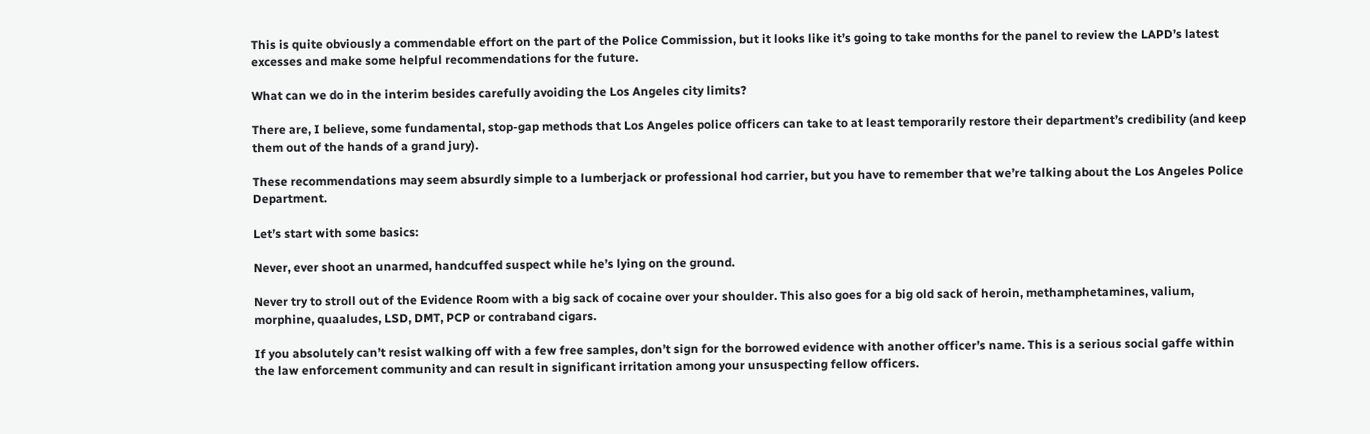This is quite obviously a commendable effort on the part of the Police Commission, but it looks like it’s going to take months for the panel to review the LAPD’s latest excesses and make some helpful recommendations for the future.

What can we do in the interim besides carefully avoiding the Los Angeles city limits?

There are, I believe, some fundamental, stop-gap methods that Los Angeles police officers can take to at least temporarily restore their department’s credibility (and keep them out of the hands of a grand jury).

These recommendations may seem absurdly simple to a lumberjack or professional hod carrier, but you have to remember that we’re talking about the Los Angeles Police Department.

Let’s start with some basics:

Never, ever shoot an unarmed, handcuffed suspect while he’s lying on the ground.

Never try to stroll out of the Evidence Room with a big sack of cocaine over your shoulder. This also goes for a big old sack of heroin, methamphetamines, valium, morphine, quaaludes, LSD, DMT, PCP or contraband cigars.

If you absolutely can’t resist walking off with a few free samples, don’t sign for the borrowed evidence with another officer’s name. This is a serious social gaffe within the law enforcement community and can result in significant irritation among your unsuspecting fellow officers.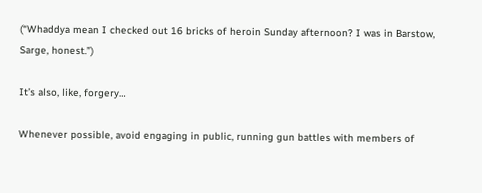(“Whaddya mean I checked out 16 bricks of heroin Sunday afternoon? I was in Barstow, Sarge, honest.”)

It’s also, like, forgery…

Whenever possible, avoid engaging in public, running gun battles with members of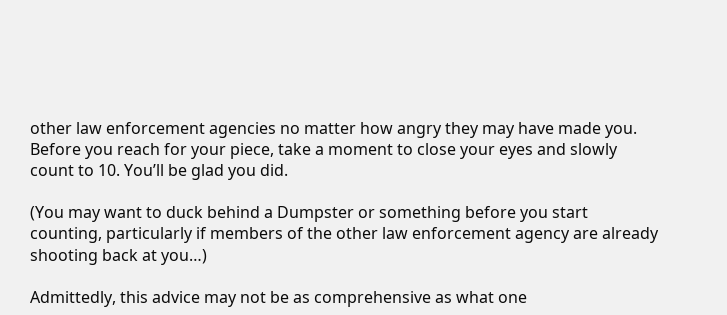other law enforcement agencies no matter how angry they may have made you. Before you reach for your piece, take a moment to close your eyes and slowly count to 10. You’ll be glad you did.

(You may want to duck behind a Dumpster or something before you start counting, particularly if members of the other law enforcement agency are already shooting back at you…)

Admittedly, this advice may not be as comprehensive as what one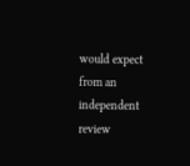would expect from an independent review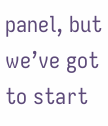panel, but we’ve got to start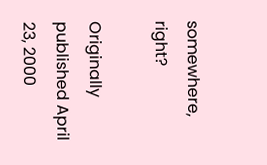somewhere, right?

Originally published April 23, 2000